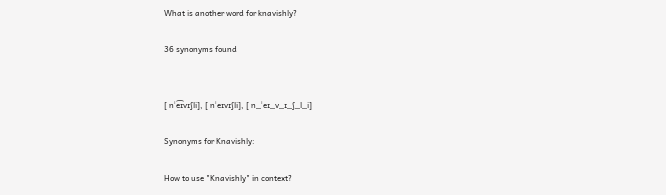What is another word for knavishly?

36 synonyms found


[ nˈe͡ɪvɪʃli], [ nˈeɪvɪʃli], [ n_ˈeɪ_v_ɪ_ʃ_l_i]

Synonyms for Knavishly:

How to use "Knavishly" in context?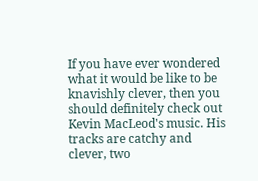If you have ever wondered what it would be like to be knavishly clever, then you should definitely check out Kevin MacLeod's music. His tracks are catchy and clever, two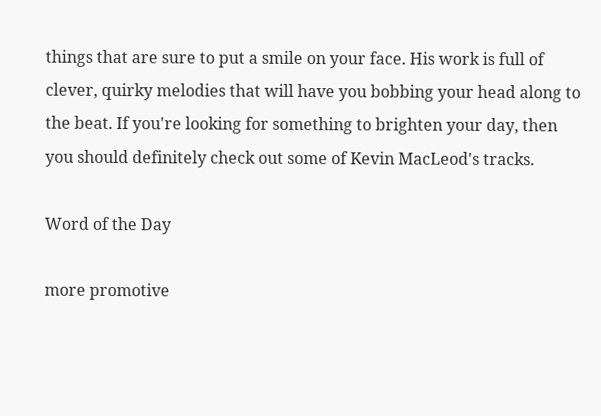things that are sure to put a smile on your face. His work is full of clever, quirky melodies that will have you bobbing your head along to the beat. If you're looking for something to brighten your day, then you should definitely check out some of Kevin MacLeod's tracks.

Word of the Day

more promotive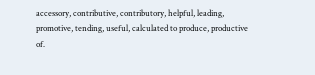accessory, contributive, contributory, helpful, leading, promotive, tending, useful, calculated to produce, productive of.